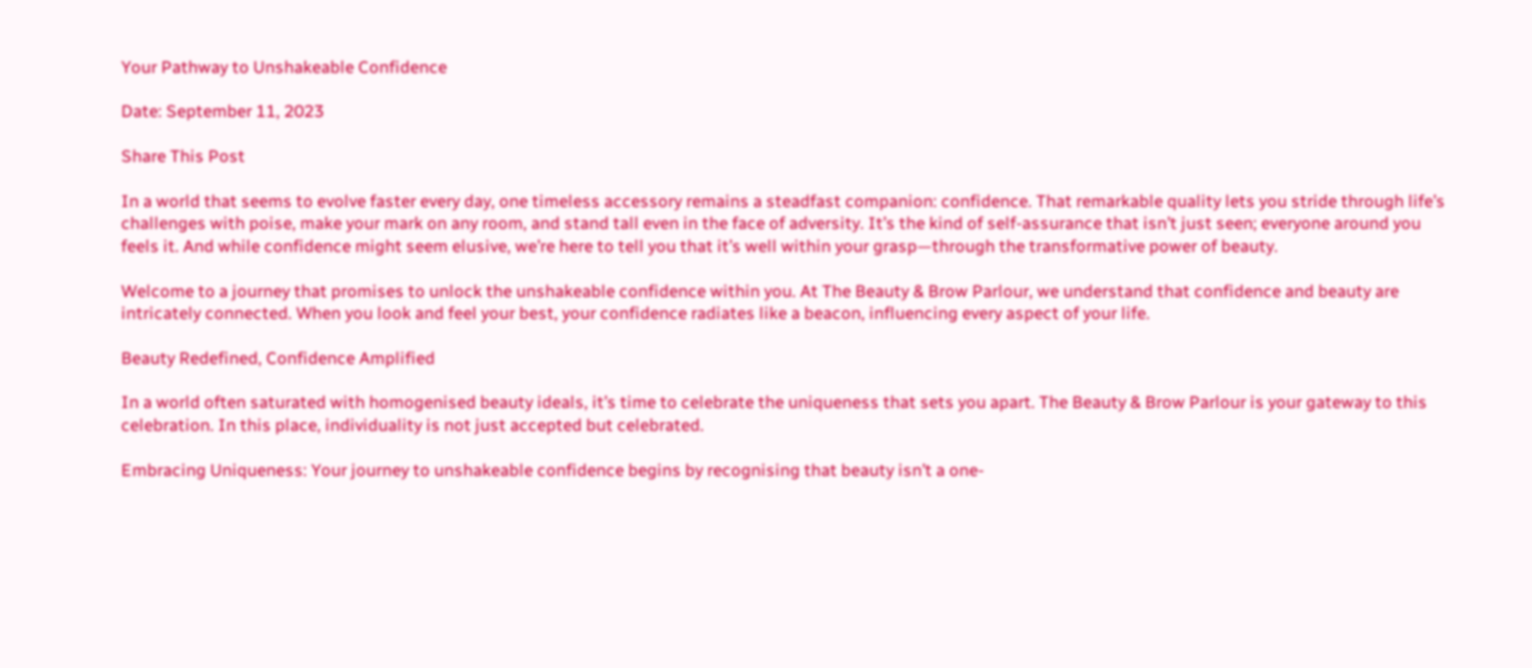Your Pathway to Unshakeable Confidence

Date: September 11, 2023

Share This Post

In a world that seems to evolve faster every day, one timeless accessory remains a steadfast companion: confidence. That remarkable quality lets you stride through life’s challenges with poise, make your mark on any room, and stand tall even in the face of adversity. It’s the kind of self-assurance that isn’t just seen; everyone around you feels it. And while confidence might seem elusive, we’re here to tell you that it’s well within your grasp—through the transformative power of beauty.

Welcome to a journey that promises to unlock the unshakeable confidence within you. At The Beauty & Brow Parlour, we understand that confidence and beauty are intricately connected. When you look and feel your best, your confidence radiates like a beacon, influencing every aspect of your life.

Beauty Redefined, Confidence Amplified

In a world often saturated with homogenised beauty ideals, it’s time to celebrate the uniqueness that sets you apart. The Beauty & Brow Parlour is your gateway to this celebration. In this place, individuality is not just accepted but celebrated.

Embracing Uniqueness: Your journey to unshakeable confidence begins by recognising that beauty isn’t a one-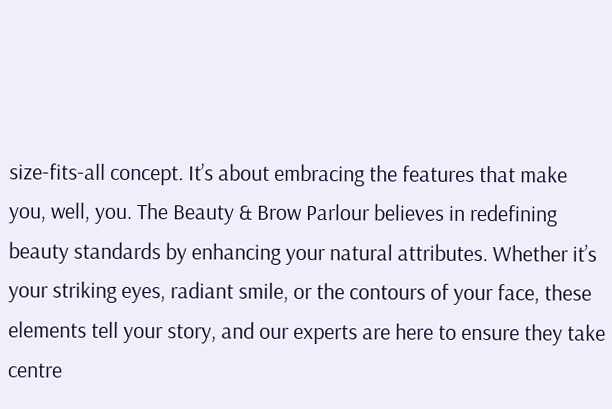size-fits-all concept. It’s about embracing the features that make you, well, you. The Beauty & Brow Parlour believes in redefining beauty standards by enhancing your natural attributes. Whether it’s your striking eyes, radiant smile, or the contours of your face, these elements tell your story, and our experts are here to ensure they take centre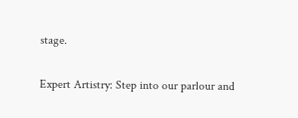stage.

Expert Artistry: Step into our parlour and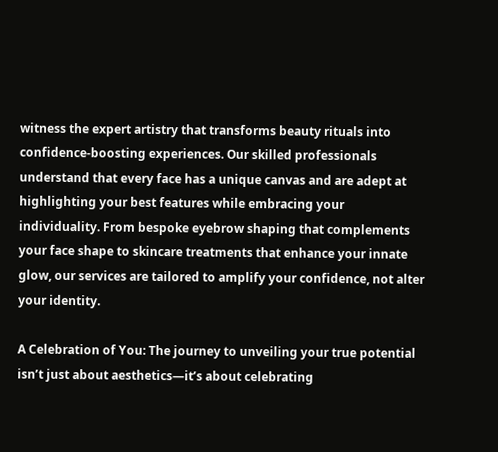witness the expert artistry that transforms beauty rituals into confidence-boosting experiences. Our skilled professionals understand that every face has a unique canvas and are adept at highlighting your best features while embracing your individuality. From bespoke eyebrow shaping that complements your face shape to skincare treatments that enhance your innate glow, our services are tailored to amplify your confidence, not alter your identity.

A Celebration of You: The journey to unveiling your true potential isn’t just about aesthetics—it’s about celebrating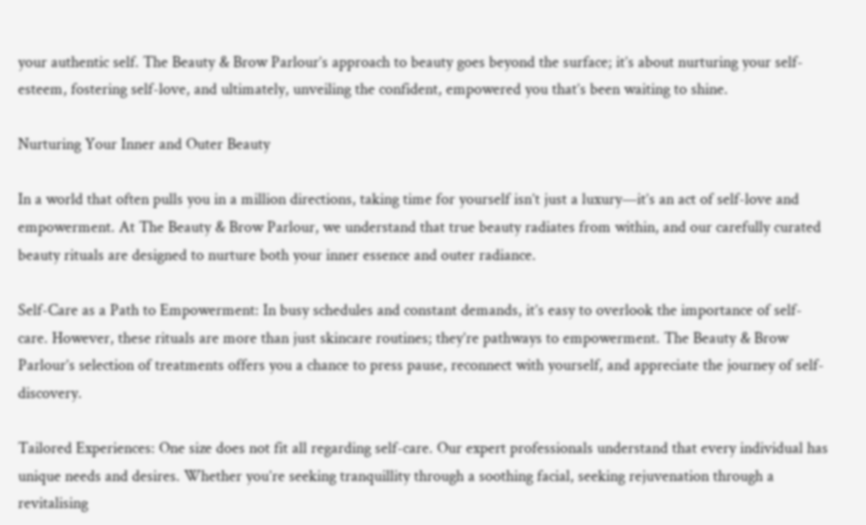your authentic self. The Beauty & Brow Parlour’s approach to beauty goes beyond the surface; it’s about nurturing your self-esteem, fostering self-love, and ultimately, unveiling the confident, empowered you that’s been waiting to shine.

Nurturing Your Inner and Outer Beauty

In a world that often pulls you in a million directions, taking time for yourself isn’t just a luxury—it’s an act of self-love and empowerment. At The Beauty & Brow Parlour, we understand that true beauty radiates from within, and our carefully curated beauty rituals are designed to nurture both your inner essence and outer radiance.

Self-Care as a Path to Empowerment: In busy schedules and constant demands, it’s easy to overlook the importance of self-care. However, these rituals are more than just skincare routines; they’re pathways to empowerment. The Beauty & Brow Parlour’s selection of treatments offers you a chance to press pause, reconnect with yourself, and appreciate the journey of self-discovery.

Tailored Experiences: One size does not fit all regarding self-care. Our expert professionals understand that every individual has unique needs and desires. Whether you’re seeking tranquillity through a soothing facial, seeking rejuvenation through a revitalising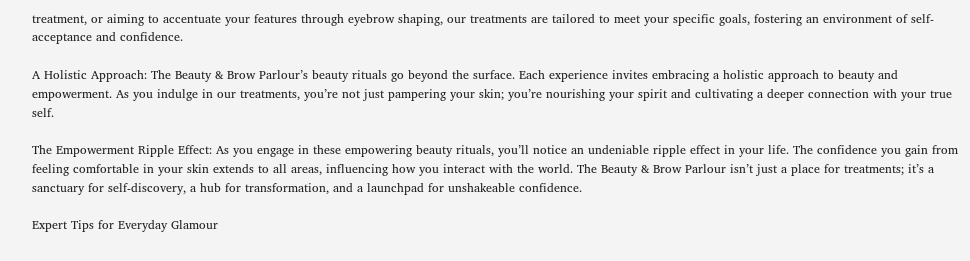treatment, or aiming to accentuate your features through eyebrow shaping, our treatments are tailored to meet your specific goals, fostering an environment of self-acceptance and confidence.

A Holistic Approach: The Beauty & Brow Parlour’s beauty rituals go beyond the surface. Each experience invites embracing a holistic approach to beauty and empowerment. As you indulge in our treatments, you’re not just pampering your skin; you’re nourishing your spirit and cultivating a deeper connection with your true self.

The Empowerment Ripple Effect: As you engage in these empowering beauty rituals, you’ll notice an undeniable ripple effect in your life. The confidence you gain from feeling comfortable in your skin extends to all areas, influencing how you interact with the world. The Beauty & Brow Parlour isn’t just a place for treatments; it’s a sanctuary for self-discovery, a hub for transformation, and a launchpad for unshakeable confidence.

Expert Tips for Everyday Glamour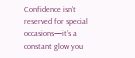Confidence isn’t reserved for special occasions—it’s a constant glow you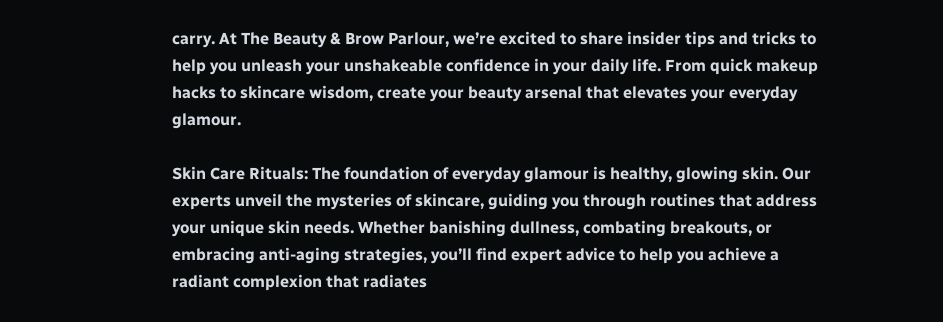carry. At The Beauty & Brow Parlour, we’re excited to share insider tips and tricks to help you unleash your unshakeable confidence in your daily life. From quick makeup hacks to skincare wisdom, create your beauty arsenal that elevates your everyday glamour.

Skin Care Rituals: The foundation of everyday glamour is healthy, glowing skin. Our experts unveil the mysteries of skincare, guiding you through routines that address your unique skin needs. Whether banishing dullness, combating breakouts, or embracing anti-aging strategies, you’ll find expert advice to help you achieve a radiant complexion that radiates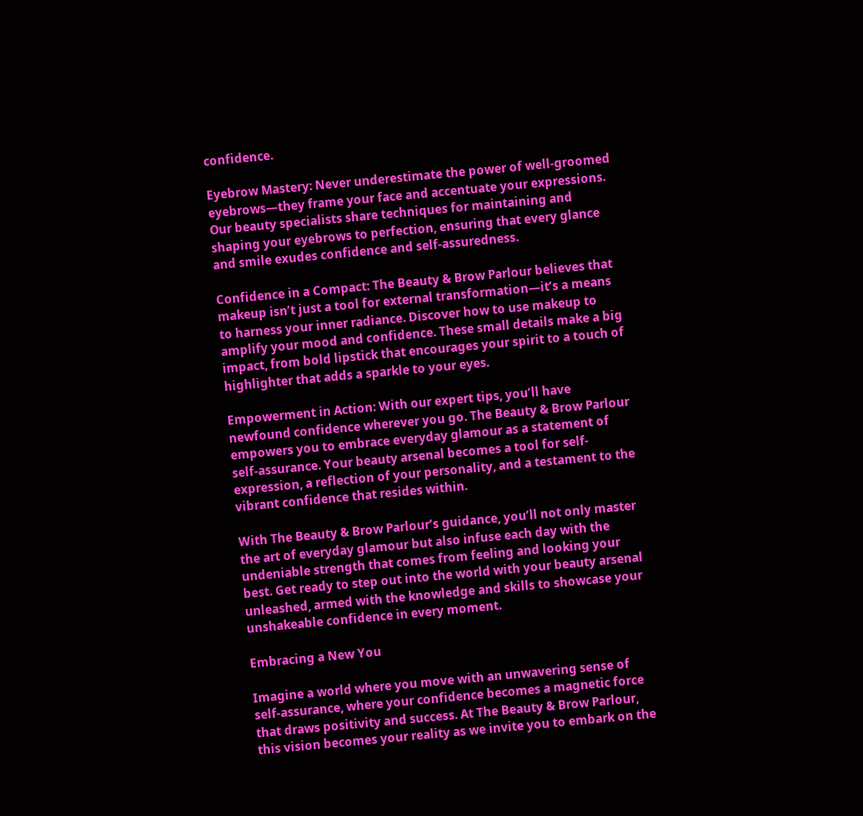confidence.

Eyebrow Mastery: Never underestimate the power of well-groomed eyebrows—they frame your face and accentuate your expressions. Our beauty specialists share techniques for maintaining and shaping your eyebrows to perfection, ensuring that every glance and smile exudes confidence and self-assuredness.

Confidence in a Compact: The Beauty & Brow Parlour believes that makeup isn’t just a tool for external transformation—it’s a means to harness your inner radiance. Discover how to use makeup to amplify your mood and confidence. These small details make a big impact, from bold lipstick that encourages your spirit to a touch of highlighter that adds a sparkle to your eyes.

Empowerment in Action: With our expert tips, you’ll have newfound confidence wherever you go. The Beauty & Brow Parlour empowers you to embrace everyday glamour as a statement of self-assurance. Your beauty arsenal becomes a tool for self-expression, a reflection of your personality, and a testament to the vibrant confidence that resides within.

With The Beauty & Brow Parlour’s guidance, you’ll not only master the art of everyday glamour but also infuse each day with the undeniable strength that comes from feeling and looking your best. Get ready to step out into the world with your beauty arsenal unleashed, armed with the knowledge and skills to showcase your unshakeable confidence in every moment.

Embracing a New You

Imagine a world where you move with an unwavering sense of self-assurance, where your confidence becomes a magnetic force that draws positivity and success. At The Beauty & Brow Parlour, this vision becomes your reality as we invite you to embark on the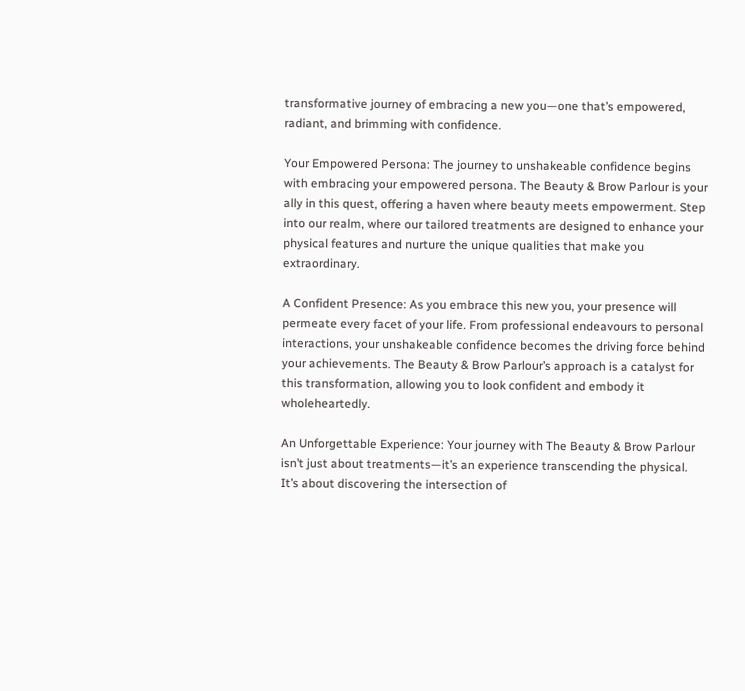transformative journey of embracing a new you—one that’s empowered, radiant, and brimming with confidence.

Your Empowered Persona: The journey to unshakeable confidence begins with embracing your empowered persona. The Beauty & Brow Parlour is your ally in this quest, offering a haven where beauty meets empowerment. Step into our realm, where our tailored treatments are designed to enhance your physical features and nurture the unique qualities that make you extraordinary.

A Confident Presence: As you embrace this new you, your presence will permeate every facet of your life. From professional endeavours to personal interactions, your unshakeable confidence becomes the driving force behind your achievements. The Beauty & Brow Parlour’s approach is a catalyst for this transformation, allowing you to look confident and embody it wholeheartedly.

An Unforgettable Experience: Your journey with The Beauty & Brow Parlour isn’t just about treatments—it’s an experience transcending the physical. It’s about discovering the intersection of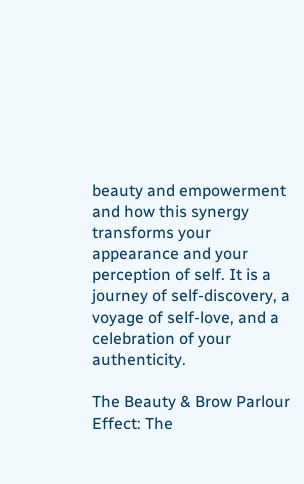beauty and empowerment and how this synergy transforms your appearance and your perception of self. It is a journey of self-discovery, a voyage of self-love, and a celebration of your authenticity.

The Beauty & Brow Parlour Effect: The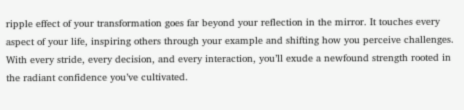ripple effect of your transformation goes far beyond your reflection in the mirror. It touches every aspect of your life, inspiring others through your example and shifting how you perceive challenges. With every stride, every decision, and every interaction, you’ll exude a newfound strength rooted in the radiant confidence you’ve cultivated.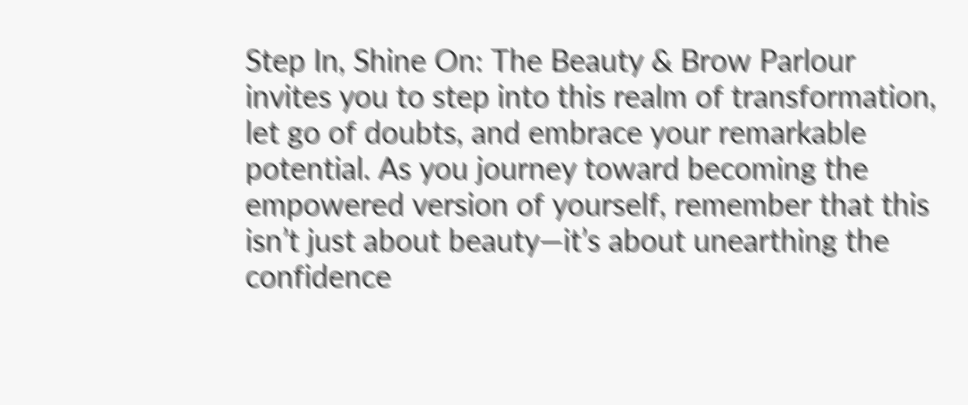Step In, Shine On: The Beauty & Brow Parlour invites you to step into this realm of transformation, let go of doubts, and embrace your remarkable potential. As you journey toward becoming the empowered version of yourself, remember that this isn’t just about beauty—it’s about unearthing the confidence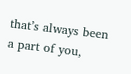that’s always been a part of you,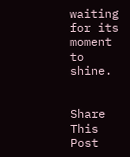waiting for its moment to shine.


Share This Post